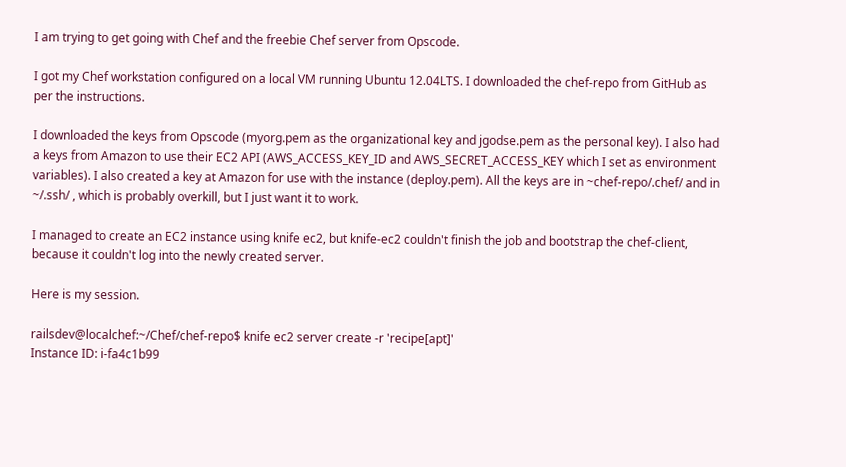I am trying to get going with Chef and the freebie Chef server from Opscode.

I got my Chef workstation configured on a local VM running Ubuntu 12.04LTS. I downloaded the chef-repo from GitHub as per the instructions.

I downloaded the keys from Opscode (myorg.pem as the organizational key and jgodse.pem as the personal key). I also had a keys from Amazon to use their EC2 API (AWS_ACCESS_KEY_ID and AWS_SECRET_ACCESS_KEY which I set as environment variables). I also created a key at Amazon for use with the instance (deploy.pem). All the keys are in ~chef-repo/.chef/ and in ~/.ssh/ , which is probably overkill, but I just want it to work.

I managed to create an EC2 instance using knife ec2, but knife-ec2 couldn't finish the job and bootstrap the chef-client, because it couldn't log into the newly created server.

Here is my session.

railsdev@localchef:~/Chef/chef-repo$ knife ec2 server create -r 'recipe[apt]'
Instance ID: i-fa4c1b99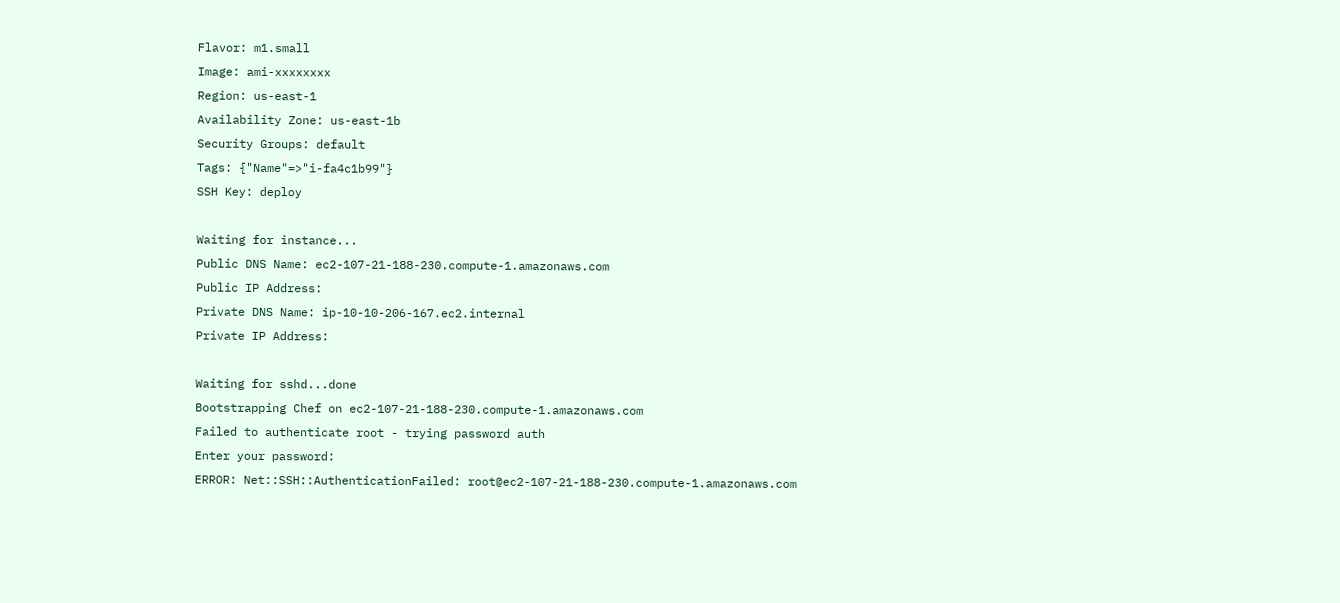Flavor: m1.small
Image: ami-xxxxxxxx
Region: us-east-1
Availability Zone: us-east-1b
Security Groups: default
Tags: {"Name"=>"i-fa4c1b99"}
SSH Key: deploy

Waiting for instance...
Public DNS Name: ec2-107-21-188-230.compute-1.amazonaws.com
Public IP Address:
Private DNS Name: ip-10-10-206-167.ec2.internal
Private IP Address:

Waiting for sshd...done
Bootstrapping Chef on ec2-107-21-188-230.compute-1.amazonaws.com
Failed to authenticate root - trying password auth
Enter your password:
ERROR: Net::SSH::AuthenticationFailed: root@ec2-107-21-188-230.compute-1.amazonaws.com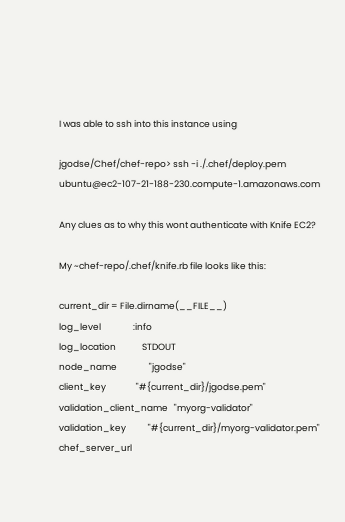I was able to ssh into this instance using

jgodse/Chef/chef-repo> ssh -i ./.chef/deploy.pem ubuntu@ec2-107-21-188-230.compute-1.amazonaws.com

Any clues as to why this wont authenticate with Knife EC2?

My ~chef-repo/.chef/knife.rb file looks like this:

current_dir = File.dirname(__FILE__)
log_level                :info
log_location             STDOUT
node_name                "jgodse"
client_key               "#{current_dir}/jgodse.pem"
validation_client_name   "myorg-validator"
validation_key           "#{current_dir}/myorg-validator.pem"
chef_server_url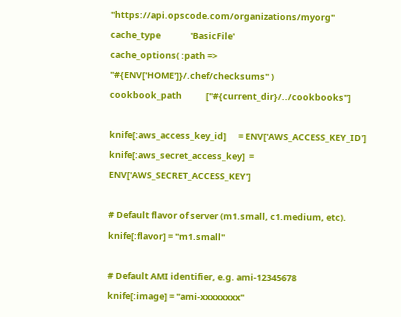"https://api.opscode.com/organizations/myorg"
cache_type               'BasicFile'
cache_options( :path => "#{ENV['HOME']}/.chef/checksums" )
cookbook_path            ["#{current_dir}/../cookbooks"]

knife[:aws_access_key_id]      = ENV['AWS_ACCESS_KEY_ID']
knife[:aws_secret_access_key]  = ENV['AWS_SECRET_ACCESS_KEY']

# Default flavor of server (m1.small, c1.medium, etc).
knife[:flavor] = "m1.small"

# Default AMI identifier, e.g. ami-12345678
knife[:image] = "ami-xxxxxxxx"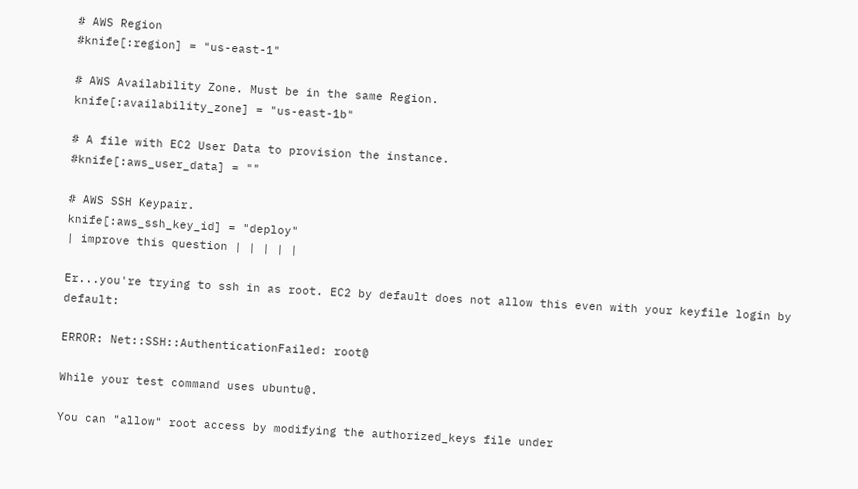# AWS Region
#knife[:region] = "us-east-1"

# AWS Availability Zone. Must be in the same Region.
knife[:availability_zone] = "us-east-1b"

# A file with EC2 User Data to provision the instance.
#knife[:aws_user_data] = ""

# AWS SSH Keypair.
knife[:aws_ssh_key_id] = "deploy"
| improve this question | | | | |

Er...you're trying to ssh in as root. EC2 by default does not allow this even with your keyfile login by default:

ERROR: Net::SSH::AuthenticationFailed: root@

While your test command uses ubuntu@.

You can "allow" root access by modifying the authorized_keys file under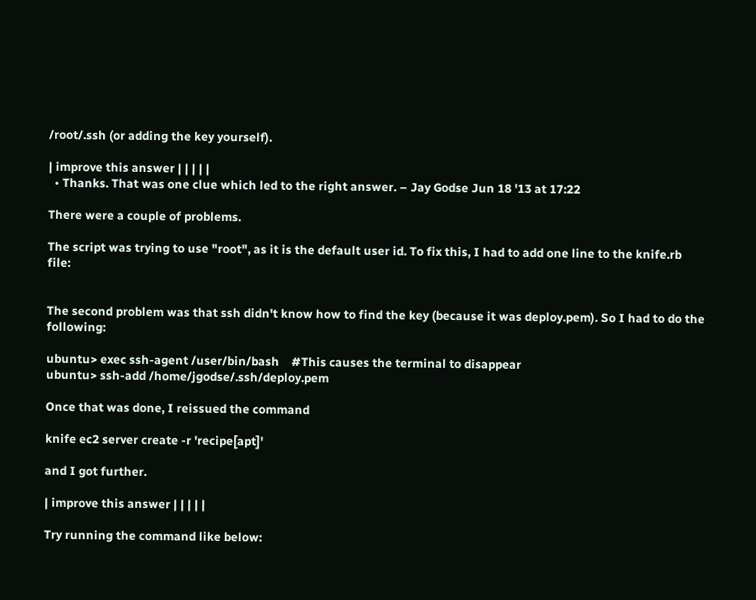/root/.ssh (or adding the key yourself).

| improve this answer | | | | |
  • Thanks. That was one clue which led to the right answer. – Jay Godse Jun 18 '13 at 17:22

There were a couple of problems.

The script was trying to use "root", as it is the default user id. To fix this, I had to add one line to the knife.rb file:


The second problem was that ssh didn't know how to find the key (because it was deploy.pem). So I had to do the following:

ubuntu> exec ssh-agent /user/bin/bash    #This causes the terminal to disappear
ubuntu> ssh-add /home/jgodse/.ssh/deploy.pem

Once that was done, I reissued the command

knife ec2 server create -r 'recipe[apt]'

and I got further.

| improve this answer | | | | |

Try running the command like below: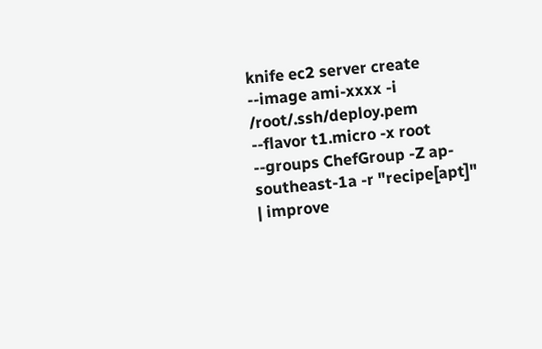knife ec2 server create --image ami-xxxx -i /root/.ssh/deploy.pem --flavor t1.micro -x root --groups ChefGroup -Z ap-southeast-1a -r "recipe[apt]"
| improve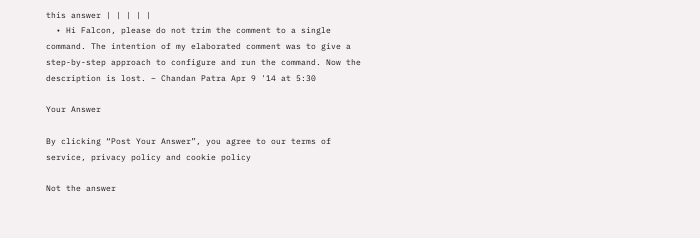this answer | | | | |
  • Hi Falcon, please do not trim the comment to a single command. The intention of my elaborated comment was to give a step-by-step approach to configure and run the command. Now the description is lost. – Chandan Patra Apr 9 '14 at 5:30

Your Answer

By clicking “Post Your Answer”, you agree to our terms of service, privacy policy and cookie policy

Not the answer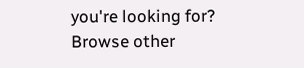you're looking for? Browse other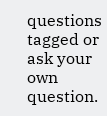questions tagged or ask your own question.